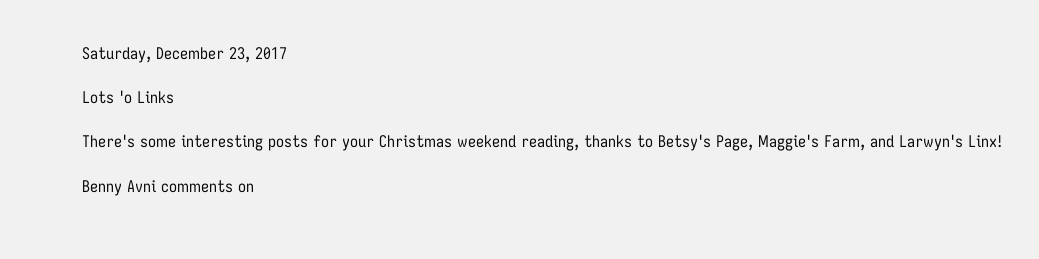Saturday, December 23, 2017

Lots 'o Links

There's some interesting posts for your Christmas weekend reading, thanks to Betsy's Page, Maggie's Farm, and Larwyn's Linx!

Benny Avni comments on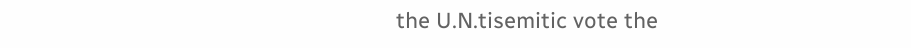the U.N.tisemitic vote the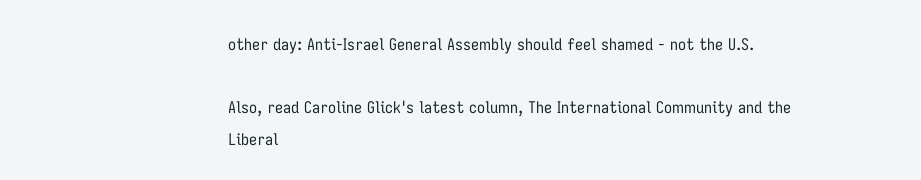other day: Anti-Israel General Assembly should feel shamed - not the U.S.

Also, read Caroline Glick's latest column, The International Community and the Liberal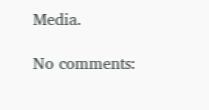Media.

No comments: